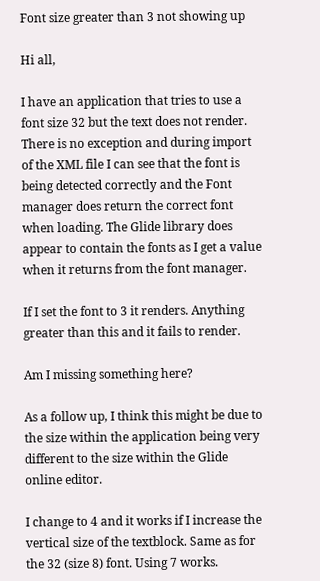Font size greater than 3 not showing up

Hi all,

I have an application that tries to use a font size 32 but the text does not render. There is no exception and during import of the XML file I can see that the font is being detected correctly and the Font manager does return the correct font when loading. The Glide library does appear to contain the fonts as I get a value when it returns from the font manager.

If I set the font to 3 it renders. Anything greater than this and it fails to render.

Am I missing something here?

As a follow up, I think this might be due to the size within the application being very different to the size within the Glide online editor.

I change to 4 and it works if I increase the vertical size of the textblock. Same as for the 32 (size 8) font. Using 7 works.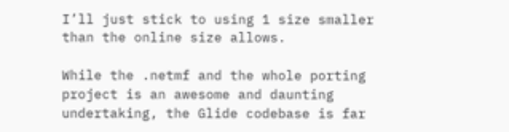I’ll just stick to using 1 size smaller than the online size allows.

While the .netmf and the whole porting project is an awesome and daunting undertaking, the Glide codebase is far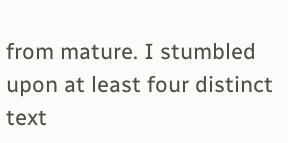from mature. I stumbled upon at least four distinct text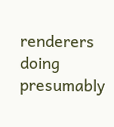renderers doing presumably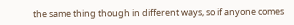the same thing though in different ways, so if anyone comes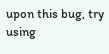upon this bug, try using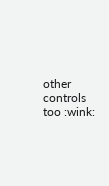other controls too :wink: